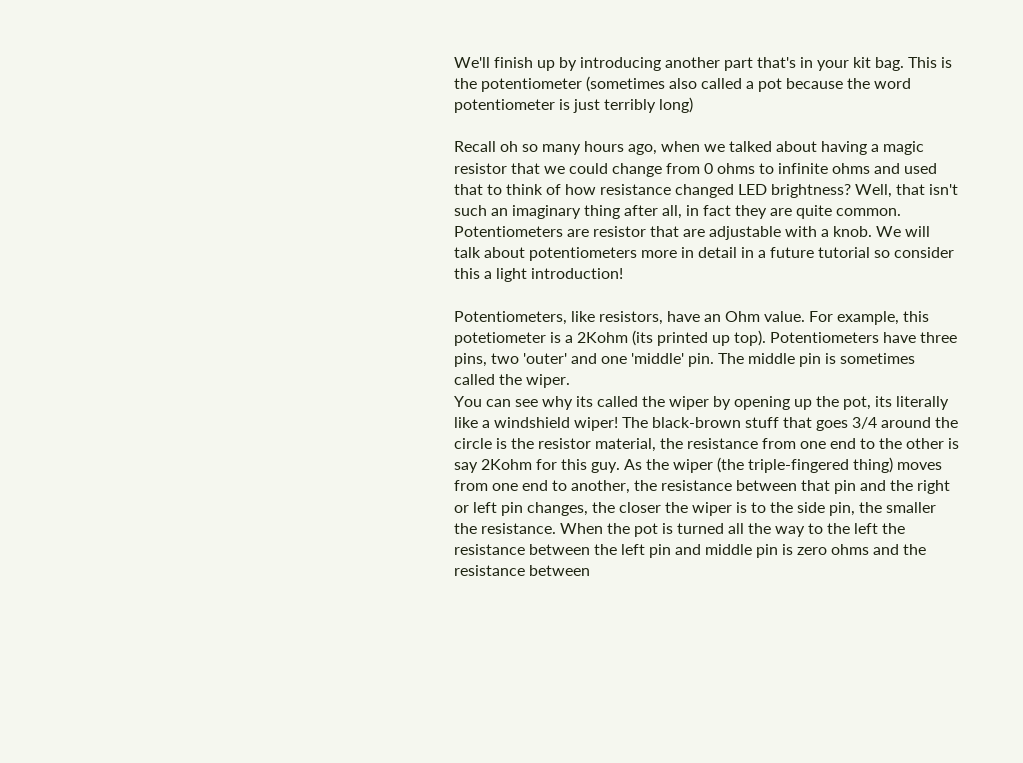We'll finish up by introducing another part that's in your kit bag. This is the potentiometer (sometimes also called a pot because the word potentiometer is just terribly long)

Recall oh so many hours ago, when we talked about having a magic resistor that we could change from 0 ohms to infinite ohms and used that to think of how resistance changed LED brightness? Well, that isn't such an imaginary thing after all, in fact they are quite common. Potentiometers are resistor that are adjustable with a knob. We will talk about potentiometers more in detail in a future tutorial so consider this a light introduction!

Potentiometers, like resistors, have an Ohm value. For example, this potetiometer is a 2Kohm (its printed up top). Potentiometers have three pins, two 'outer' and one 'middle' pin. The middle pin is sometimes called the wiper.
You can see why its called the wiper by opening up the pot, its literally like a windshield wiper! The black-brown stuff that goes 3/4 around the circle is the resistor material, the resistance from one end to the other is say 2Kohm for this guy. As the wiper (the triple-fingered thing) moves from one end to another, the resistance between that pin and the right or left pin changes, the closer the wiper is to the side pin, the smaller the resistance. When the pot is turned all the way to the left the resistance between the left pin and middle pin is zero ohms and the resistance between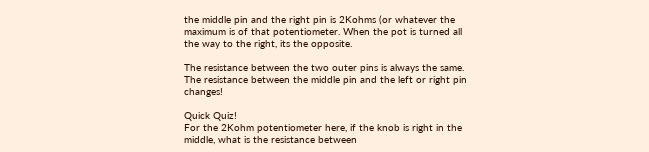the middle pin and the right pin is 2Kohms (or whatever the maximum is of that potentiometer. When the pot is turned all the way to the right, its the opposite.

The resistance between the two outer pins is always the same. The resistance between the middle pin and the left or right pin changes!

Quick Quiz!
For the 2Kohm potentiometer here, if the knob is right in the middle, what is the resistance between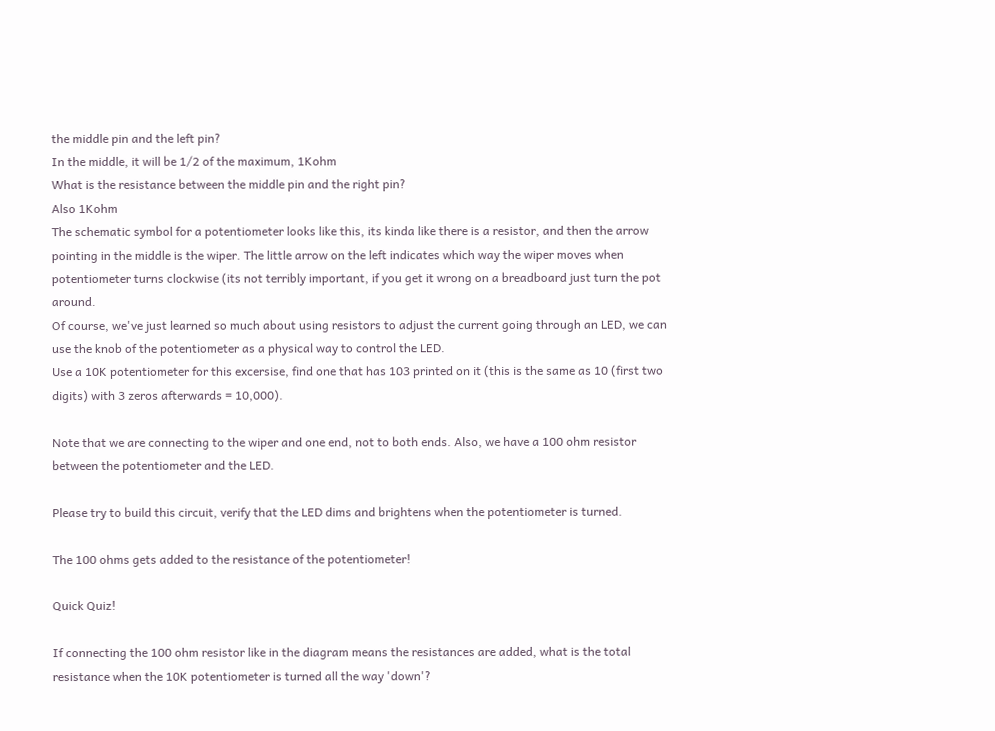the middle pin and the left pin?
In the middle, it will be 1/2 of the maximum, 1Kohm
What is the resistance between the middle pin and the right pin?
Also 1Kohm
The schematic symbol for a potentiometer looks like this, its kinda like there is a resistor, and then the arrow pointing in the middle is the wiper. The little arrow on the left indicates which way the wiper moves when potentiometer turns clockwise (its not terribly important, if you get it wrong on a breadboard just turn the pot around.
Of course, we've just learned so much about using resistors to adjust the current going through an LED, we can use the knob of the potentiometer as a physical way to control the LED.
Use a 10K potentiometer for this excersise, find one that has 103 printed on it (this is the same as 10 (first two digits) with 3 zeros afterwards = 10,000).

Note that we are connecting to the wiper and one end, not to both ends. Also, we have a 100 ohm resistor between the potentiometer and the LED.

Please try to build this circuit, verify that the LED dims and brightens when the potentiometer is turned.

The 100 ohms gets added to the resistance of the potentiometer!

Quick Quiz!

If connecting the 100 ohm resistor like in the diagram means the resistances are added, what is the total resistance when the 10K potentiometer is turned all the way 'down'?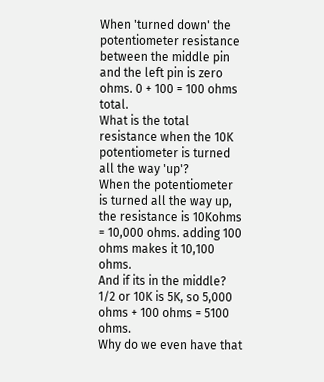When 'turned down' the potentiometer resistance between the middle pin and the left pin is zero ohms. 0 + 100 = 100 ohms total.
What is the total resistance when the 10K potentiometer is turned all the way 'up'?
When the potentiometer is turned all the way up, the resistance is 10Kohms = 10,000 ohms. adding 100 ohms makes it 10,100 ohms.
And if its in the middle?
1/2 or 10K is 5K, so 5,000 ohms + 100 ohms = 5100 ohms.
Why do we even have that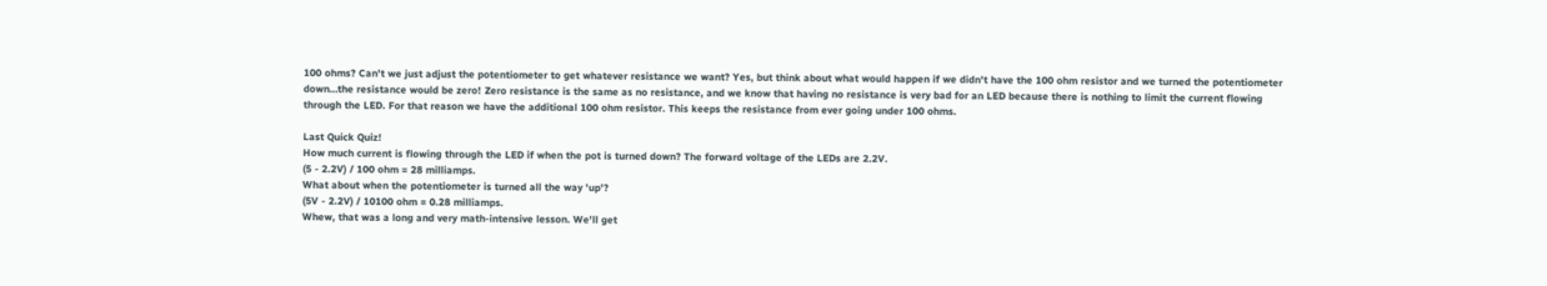100 ohms? Can't we just adjust the potentiometer to get whatever resistance we want? Yes, but think about what would happen if we didn't have the 100 ohm resistor and we turned the potentiometer down…the resistance would be zero! Zero resistance is the same as no resistance, and we know that having no resistance is very bad for an LED because there is nothing to limit the current flowing through the LED. For that reason we have the additional 100 ohm resistor. This keeps the resistance from ever going under 100 ohms.

Last Quick Quiz!
How much current is flowing through the LED if when the pot is turned down? The forward voltage of the LEDs are 2.2V.
(5 - 2.2V) / 100 ohm = 28 milliamps.
What about when the potentiometer is turned all the way 'up'?
(5V - 2.2V) / 10100 ohm = 0.28 milliamps.
Whew, that was a long and very math-intensive lesson. We'll get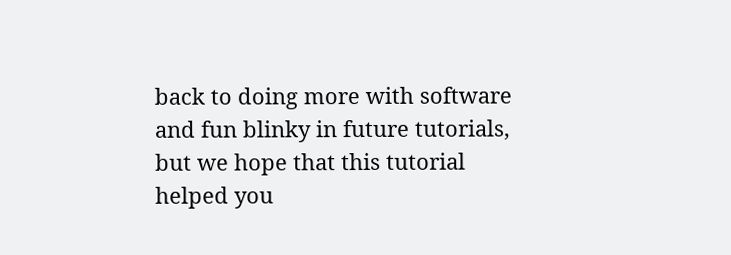back to doing more with software and fun blinky in future tutorials, but we hope that this tutorial helped you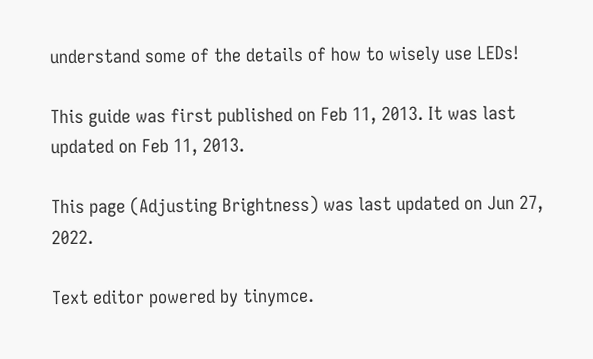understand some of the details of how to wisely use LEDs!

This guide was first published on Feb 11, 2013. It was last updated on Feb 11, 2013.

This page (Adjusting Brightness) was last updated on Jun 27, 2022.

Text editor powered by tinymce.